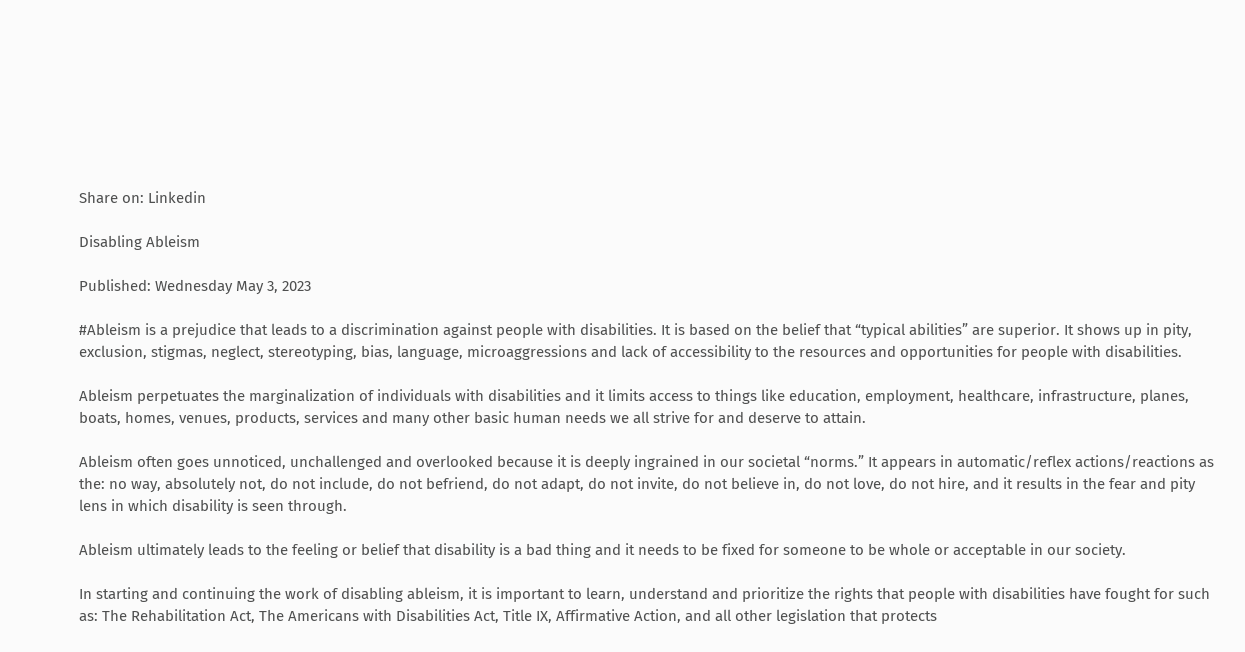Share on: Linkedin

Disabling Ableism

Published: Wednesday May 3, 2023

#Ableism is a prejudice that leads to a discrimination against people with disabilities. It is based on the belief that “typical abilities” are superior. It shows up in pity, exclusion, stigmas, neglect, stereotyping, bias, language, microaggressions and lack of accessibility to the resources and opportunities for people with disabilities.

Ableism perpetuates the marginalization of individuals with disabilities and it limits access to things like education, employment, healthcare, infrastructure, planes, boats, homes, venues, products, services and many other basic human needs we all strive for and deserve to attain.

Ableism often goes unnoticed, unchallenged and overlooked because it is deeply ingrained in our societal “norms.” It appears in automatic/reflex actions/reactions as the: no way, absolutely not, do not include, do not befriend, do not adapt, do not invite, do not believe in, do not love, do not hire, and it results in the fear and pity lens in which disability is seen through.

Ableism ultimately leads to the feeling or belief that disability is a bad thing and it needs to be fixed for someone to be whole or acceptable in our society.

In starting and continuing the work of disabling ableism, it is important to learn, understand and prioritize the rights that people with disabilities have fought for such as: The Rehabilitation Act, The Americans with Disabilities Act, Title IX, Affirmative Action, and all other legislation that protects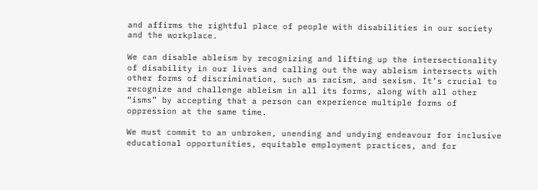and affirms the rightful place of people with disabilities in our society and the workplace.

We can disable ableism by recognizing and lifting up the intersectionality of disability in our lives and calling out the way ableism intersects with other forms of discrimination, such as racism, and sexism. It’s crucial to recognize and challenge ableism in all its forms, along with all other “isms” by accepting that a person can experience multiple forms of oppression at the same time.

We must commit to an unbroken, unending and undying endeavour for inclusive educational opportunities, equitable employment practices, and for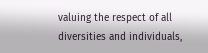valuing the respect of all diversities and individuals,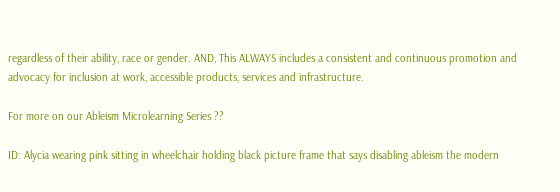regardless of their ability, race or gender. AND, This ALWAYS includes a consistent and continuous promotion and advocacy for inclusion at work, accessible products, services and infrastructure.

For more on our Ableism Microlearning Series ??

ID: Alycia wearing pink sitting in wheelchair holding black picture frame that says disabling ableism the modern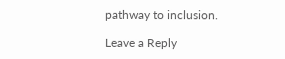pathway to inclusion.

Leave a Reply